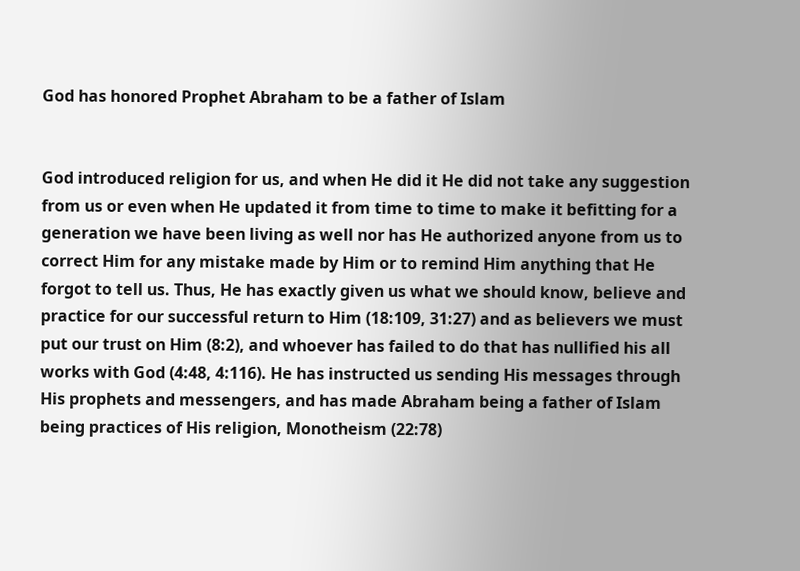God has honored Prophet Abraham to be a father of Islam


God introduced religion for us, and when He did it He did not take any suggestion from us or even when He updated it from time to time to make it befitting for a generation we have been living as well nor has He authorized anyone from us to correct Him for any mistake made by Him or to remind Him anything that He forgot to tell us. Thus, He has exactly given us what we should know, believe and practice for our successful return to Him (18:109, 31:27) and as believers we must put our trust on Him (8:2), and whoever has failed to do that has nullified his all works with God (4:48, 4:116). He has instructed us sending His messages through His prophets and messengers, and has made Abraham being a father of Islam being practices of His religion, Monotheism (22:78)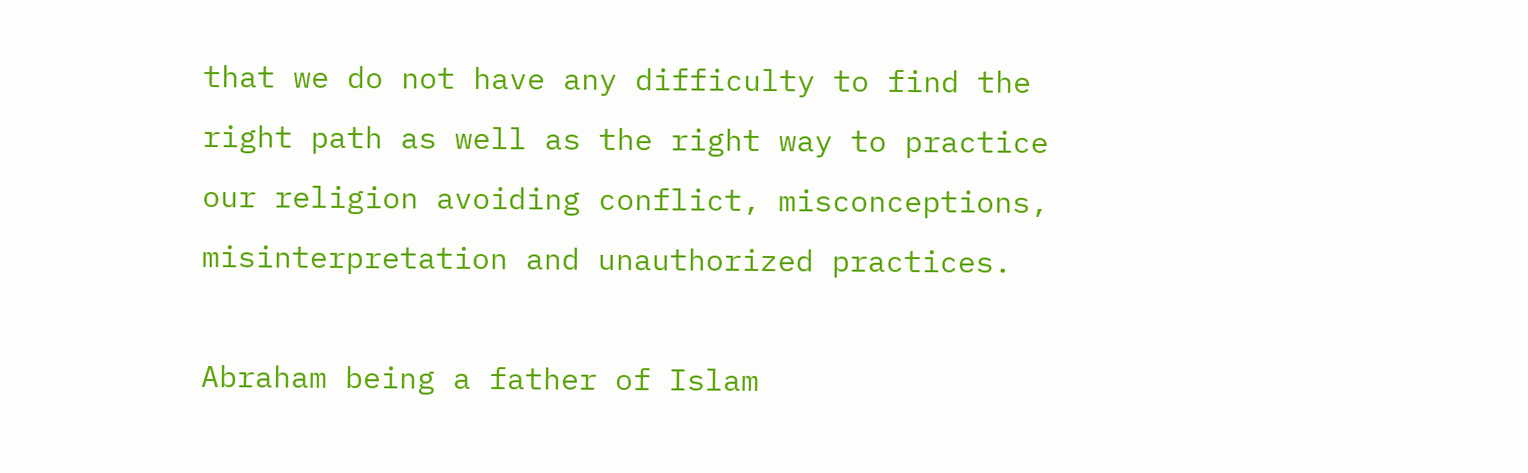that we do not have any difficulty to find the right path as well as the right way to practice our religion avoiding conflict, misconceptions, misinterpretation and unauthorized practices.

Abraham being a father of Islam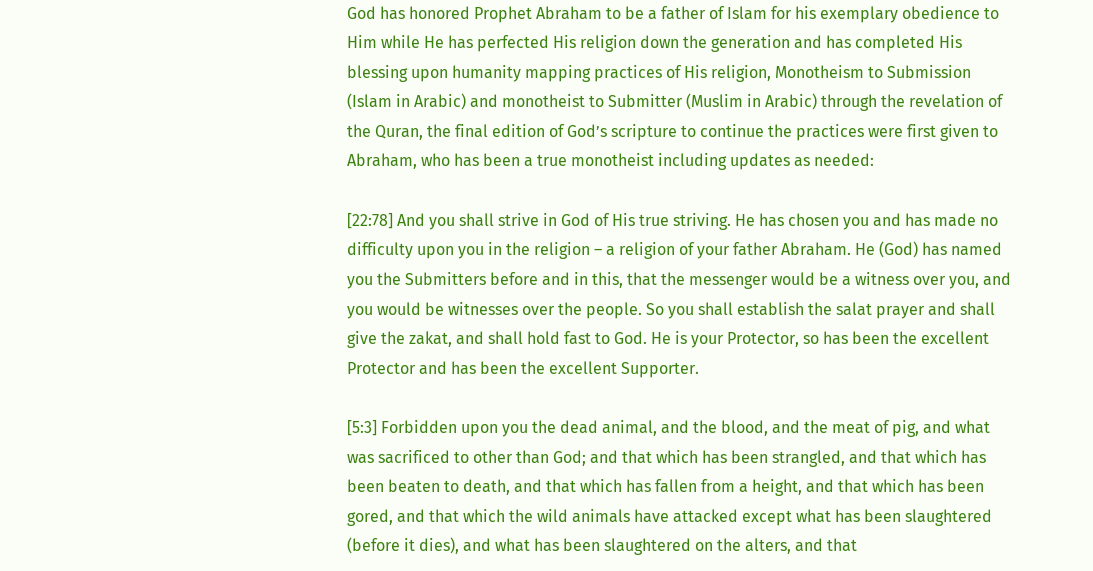God has honored Prophet Abraham to be a father of Islam for his exemplary obedience to Him while He has perfected His religion down the generation and has completed His blessing upon humanity mapping practices of His religion, Monotheism to Submission (Islam in Arabic) and monotheist to Submitter (Muslim in Arabic) through the revelation of the Quran, the final edition of God’s scripture to continue the practices were first given to Abraham, who has been a true monotheist including updates as needed:

[22:78] And you shall strive in God of His true striving. He has chosen you and has made no difficulty upon you in the religion – a religion of your father Abraham. He (God) has named you the Submitters before and in this, that the messenger would be a witness over you, and you would be witnesses over the people. So you shall establish the salat prayer and shall give the zakat, and shall hold fast to God. He is your Protector, so has been the excellent Protector and has been the excellent Supporter.

[5:3] Forbidden upon you the dead animal, and the blood, and the meat of pig, and what was sacrificed to other than God; and that which has been strangled, and that which has been beaten to death, and that which has fallen from a height, and that which has been gored, and that which the wild animals have attacked except what has been slaughtered (before it dies), and what has been slaughtered on the alters, and that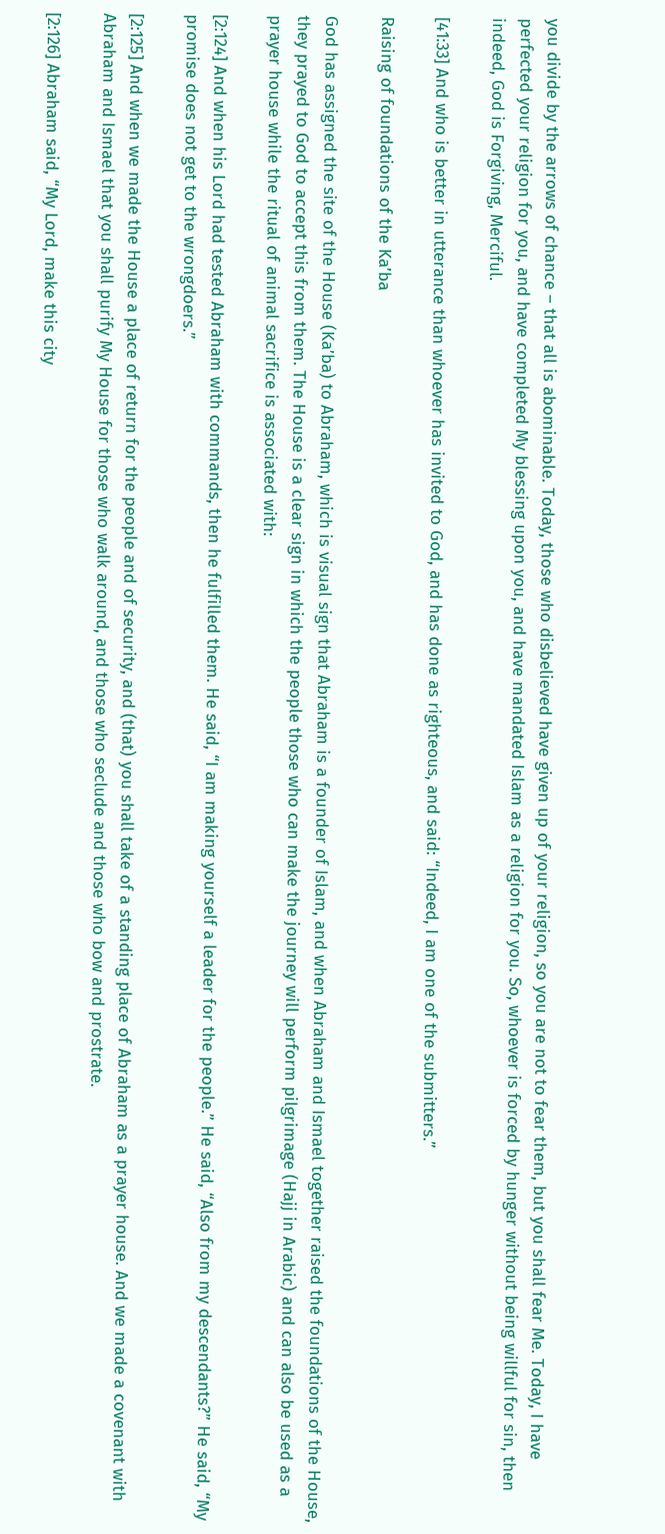you divide by the arrows of chance – that all is abominable. Today, those who disbelieved have given up of your religion, so you are not to fear them, but you shall fear Me. Today, I have perfected your religion for you, and have completed My blessing upon you, and have mandated Islam as a religion for you. So, whoever is forced by hunger without being willful for sin, then indeed, God is Forgiving, Merciful.

[41:33] And who is better in utterance than whoever has invited to God, and has done as righteous, and said: “Indeed, I am one of the submitters.”

Raising of foundations of the Ka’ba

God has assigned the site of the House (Ka’ba) to Abraham, which is visual sign that Abraham is a founder of Islam, and when Abraham and Ismael together raised the foundations of the House, they prayed to God to accept this from them. The House is a clear sign in which the people those who can make the journey will perform pilgrimage (Hajj in Arabic) and can also be used as a prayer house while the ritual of animal sacrifice is associated with:

[2:124] And when his Lord had tested Abraham with commands, then he fulfilled them. He said, “I am making yourself a leader for the people.” He said, “Also from my descendants?” He said, “My promise does not get to the wrongdoers.”

[2:125] And when we made the House a place of return for the people and of security, and (that) you shall take of a standing place of Abraham as a prayer house. And we made a covenant with Abraham and Ismael that you shall purify My House for those who walk around, and those who seclude and those who bow and prostrate.

[2:126] Abraham said, “My Lord, make this city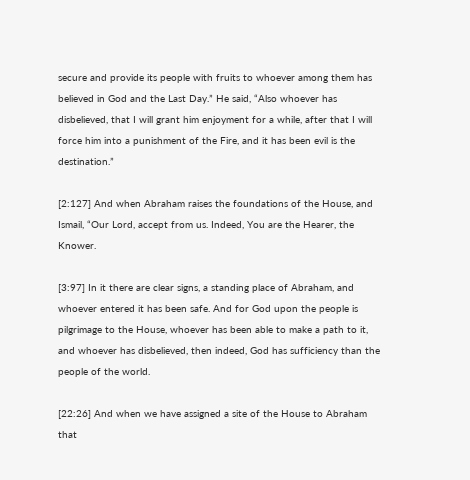secure and provide its people with fruits to whoever among them has believed in God and the Last Day.” He said, “Also whoever has disbelieved, that I will grant him enjoyment for a while, after that I will force him into a punishment of the Fire, and it has been evil is the destination.”

[2:127] And when Abraham raises the foundations of the House, and Ismail, “Our Lord, accept from us. Indeed, You are the Hearer, the Knower.

[3:97] In it there are clear signs, a standing place of Abraham, and whoever entered it has been safe. And for God upon the people is pilgrimage to the House, whoever has been able to make a path to it, and whoever has disbelieved, then indeed, God has sufficiency than the people of the world.

[22:26] And when we have assigned a site of the House to Abraham that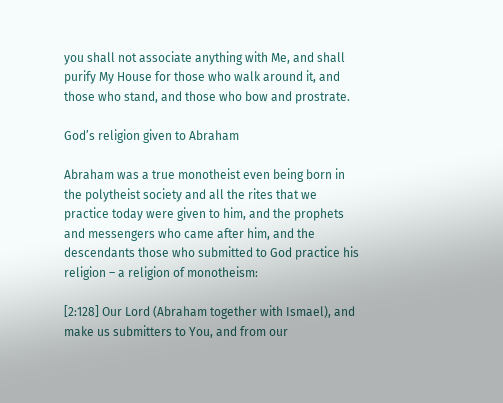you shall not associate anything with Me, and shall purify My House for those who walk around it, and those who stand, and those who bow and prostrate.

God’s religion given to Abraham

Abraham was a true monotheist even being born in the polytheist society and all the rites that we practice today were given to him, and the prophets and messengers who came after him, and the descendants those who submitted to God practice his religion – a religion of monotheism:

[2:128] Our Lord (Abraham together with Ismael), and make us submitters to You, and from our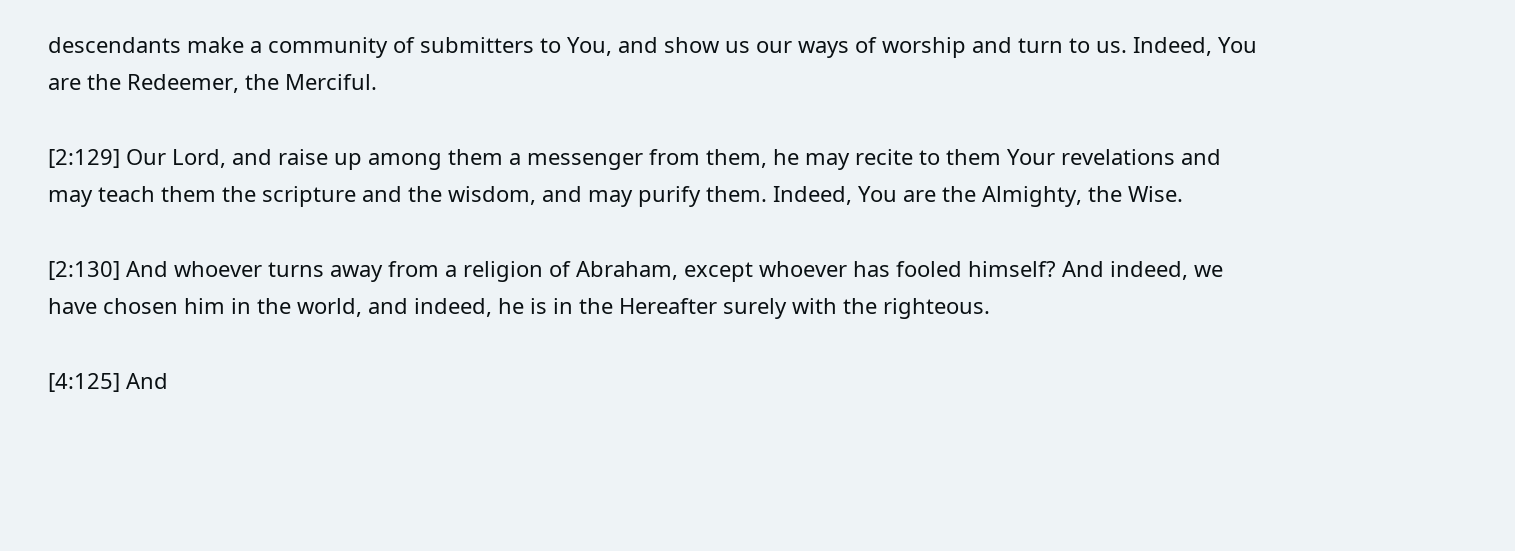descendants make a community of submitters to You, and show us our ways of worship and turn to us. Indeed, You are the Redeemer, the Merciful.

[2:129] Our Lord, and raise up among them a messenger from them, he may recite to them Your revelations and may teach them the scripture and the wisdom, and may purify them. Indeed, You are the Almighty, the Wise.

[2:130] And whoever turns away from a religion of Abraham, except whoever has fooled himself? And indeed, we have chosen him in the world, and indeed, he is in the Hereafter surely with the righteous.

[4:125] And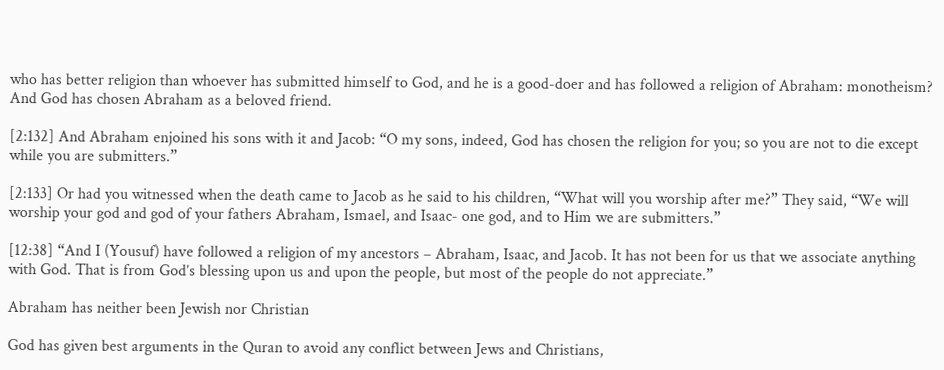who has better religion than whoever has submitted himself to God, and he is a good-doer and has followed a religion of Abraham: monotheism? And God has chosen Abraham as a beloved friend.

[2:132] And Abraham enjoined his sons with it and Jacob: “O my sons, indeed, God has chosen the religion for you; so you are not to die except while you are submitters.”

[2:133] Or had you witnessed when the death came to Jacob as he said to his children, “What will you worship after me?” They said, “We will worship your god and god of your fathers Abraham, Ismael, and Isaac- one god, and to Him we are submitters.”

[12:38] “And I (Yousuf) have followed a religion of my ancestors – Abraham, Isaac, and Jacob. It has not been for us that we associate anything with God. That is from God’s blessing upon us and upon the people, but most of the people do not appreciate.”

Abraham has neither been Jewish nor Christian

God has given best arguments in the Quran to avoid any conflict between Jews and Christians,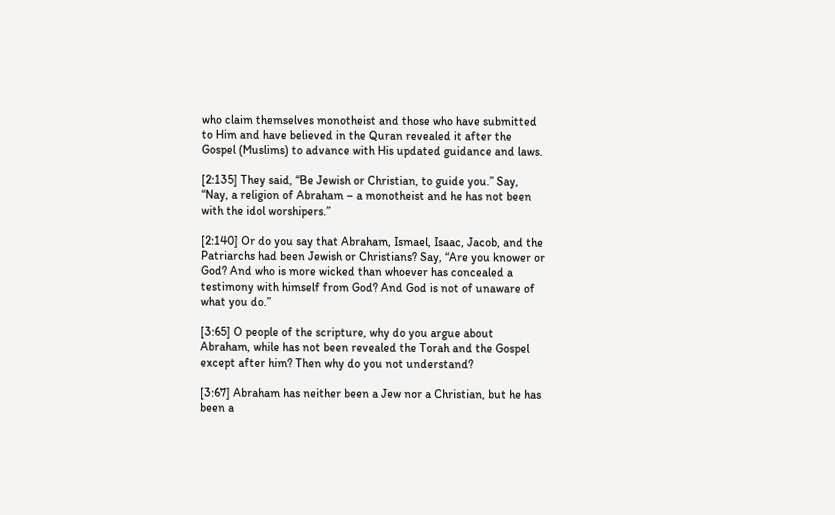who claim themselves monotheist and those who have submitted to Him and have believed in the Quran revealed it after the Gospel (Muslims) to advance with His updated guidance and laws.

[2:135] They said, “Be Jewish or Christian, to guide you.” Say, “Nay, a religion of Abraham – a monotheist and he has not been with the idol worshipers.”

[2:140] Or do you say that Abraham, Ismael, Isaac, Jacob, and the Patriarchs had been Jewish or Christians? Say, “Are you knower or God? And who is more wicked than whoever has concealed a testimony with himself from God? And God is not of unaware of what you do.”

[3:65] O people of the scripture, why do you argue about Abraham, while has not been revealed the Torah and the Gospel except after him? Then why do you not understand?

[3:67] Abraham has neither been a Jew nor a Christian, but he has been a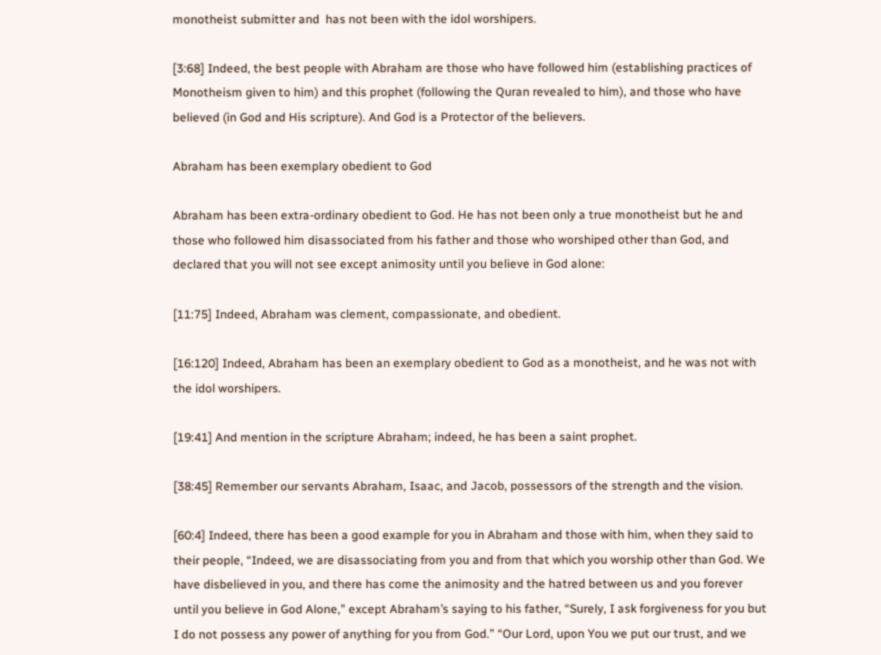monotheist submitter and  has not been with the idol worshipers.

[3:68] Indeed, the best people with Abraham are those who have followed him (establishing practices of Monotheism given to him) and this prophet (following the Quran revealed to him), and those who have believed (in God and His scripture). And God is a Protector of the believers.

Abraham has been exemplary obedient to God

Abraham has been extra-ordinary obedient to God. He has not been only a true monotheist but he and those who followed him disassociated from his father and those who worshiped other than God, and declared that you will not see except animosity until you believe in God alone:

[11:75] Indeed, Abraham was clement, compassionate, and obedient.

[16:120] Indeed, Abraham has been an exemplary obedient to God as a monotheist, and he was not with the idol worshipers.

[19:41] And mention in the scripture Abraham; indeed, he has been a saint prophet.

[38:45] Remember our servants Abraham, Isaac, and Jacob, possessors of the strength and the vision.

[60:4] Indeed, there has been a good example for you in Abraham and those with him, when they said to their people, “Indeed, we are disassociating from you and from that which you worship other than God. We have disbelieved in you, and there has come the animosity and the hatred between us and you forever until you believe in God Alone,” except Abraham’s saying to his father, “Surely, I ask forgiveness for you but I do not possess any power of anything for you from God.” “Our Lord, upon You we put our trust, and we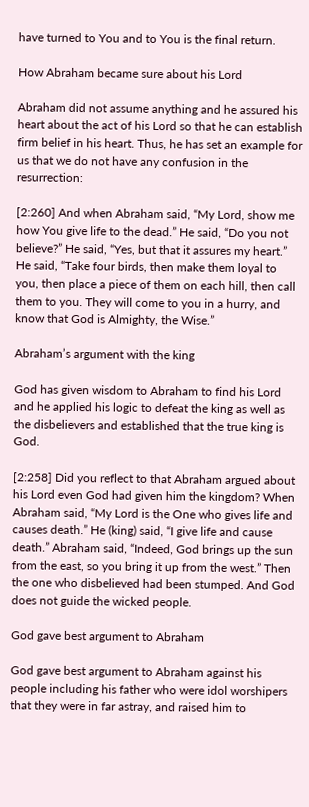have turned to You and to You is the final return.

How Abraham became sure about his Lord

Abraham did not assume anything and he assured his heart about the act of his Lord so that he can establish firm belief in his heart. Thus, he has set an example for us that we do not have any confusion in the resurrection:

[2:260] And when Abraham said, “My Lord, show me how You give life to the dead.” He said, “Do you not believe?” He said, “Yes, but that it assures my heart.” He said, “Take four birds, then make them loyal to you, then place a piece of them on each hill, then call them to you. They will come to you in a hurry, and know that God is Almighty, the Wise.”

Abraham’s argument with the king

God has given wisdom to Abraham to find his Lord and he applied his logic to defeat the king as well as the disbelievers and established that the true king is God.

[2:258] Did you reflect to that Abraham argued about his Lord even God had given him the kingdom? When Abraham said, “My Lord is the One who gives life and causes death.” He (king) said, “I give life and cause death.” Abraham said, “Indeed, God brings up the sun from the east, so you bring it up from the west.” Then the one who disbelieved had been stumped. And God does not guide the wicked people.

God gave best argument to Abraham

God gave best argument to Abraham against his people including his father who were idol worshipers that they were in far astray, and raised him to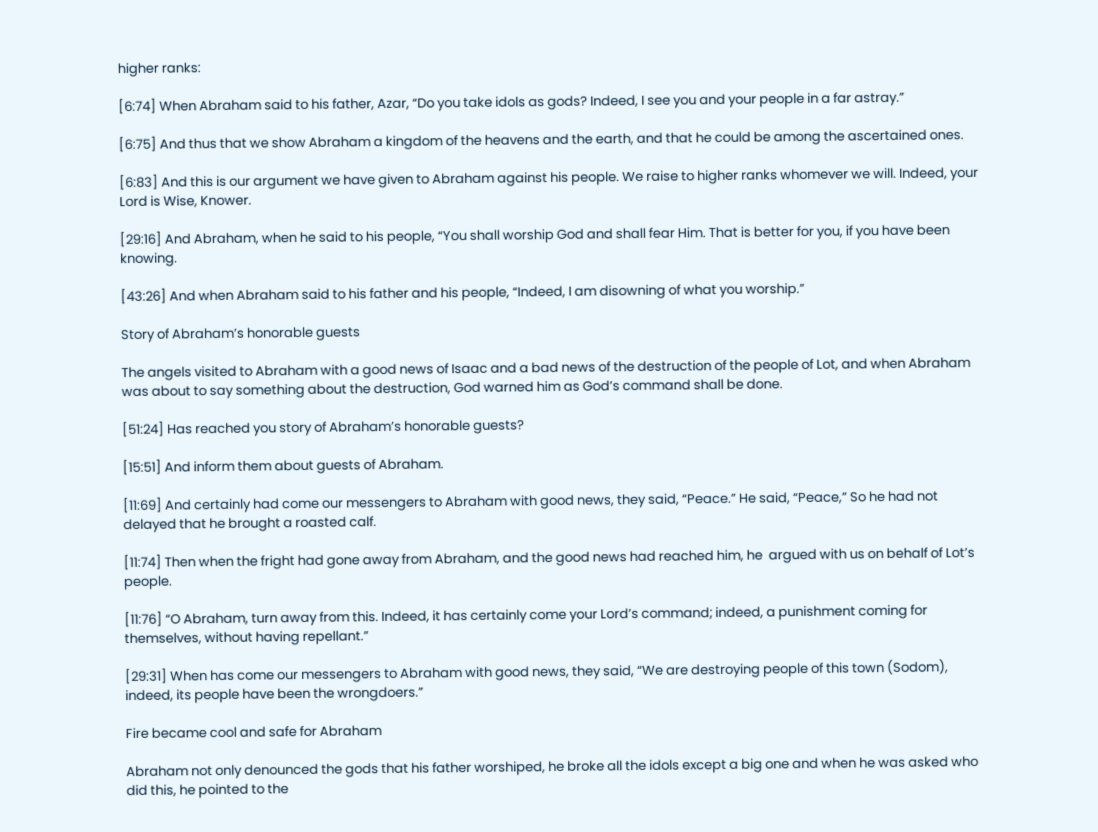higher ranks:

[6:74] When Abraham said to his father, Azar, “Do you take idols as gods? Indeed, I see you and your people in a far astray.”

[6:75] And thus that we show Abraham a kingdom of the heavens and the earth, and that he could be among the ascertained ones.

[6:83] And this is our argument we have given to Abraham against his people. We raise to higher ranks whomever we will. Indeed, your Lord is Wise, Knower.

[29:16] And Abraham, when he said to his people, “You shall worship God and shall fear Him. That is better for you, if you have been knowing.

[43:26] And when Abraham said to his father and his people, “Indeed, I am disowning of what you worship.”

Story of Abraham’s honorable guests

The angels visited to Abraham with a good news of Isaac and a bad news of the destruction of the people of Lot, and when Abraham was about to say something about the destruction, God warned him as God’s command shall be done.

[51:24] Has reached you story of Abraham’s honorable guests?

[15:51] And inform them about guests of Abraham.

[11:69] And certainly had come our messengers to Abraham with good news, they said, “Peace.” He said, “Peace,” So he had not delayed that he brought a roasted calf.

[11:74] Then when the fright had gone away from Abraham, and the good news had reached him, he  argued with us on behalf of Lot’s people.

[11:76] “O Abraham, turn away from this. Indeed, it has certainly come your Lord’s command; indeed, a punishment coming for themselves, without having repellant.”

[29:31] When has come our messengers to Abraham with good news, they said, “We are destroying people of this town (Sodom), indeed, its people have been the wrongdoers.”

Fire became cool and safe for Abraham

Abraham not only denounced the gods that his father worshiped, he broke all the idols except a big one and when he was asked who did this, he pointed to the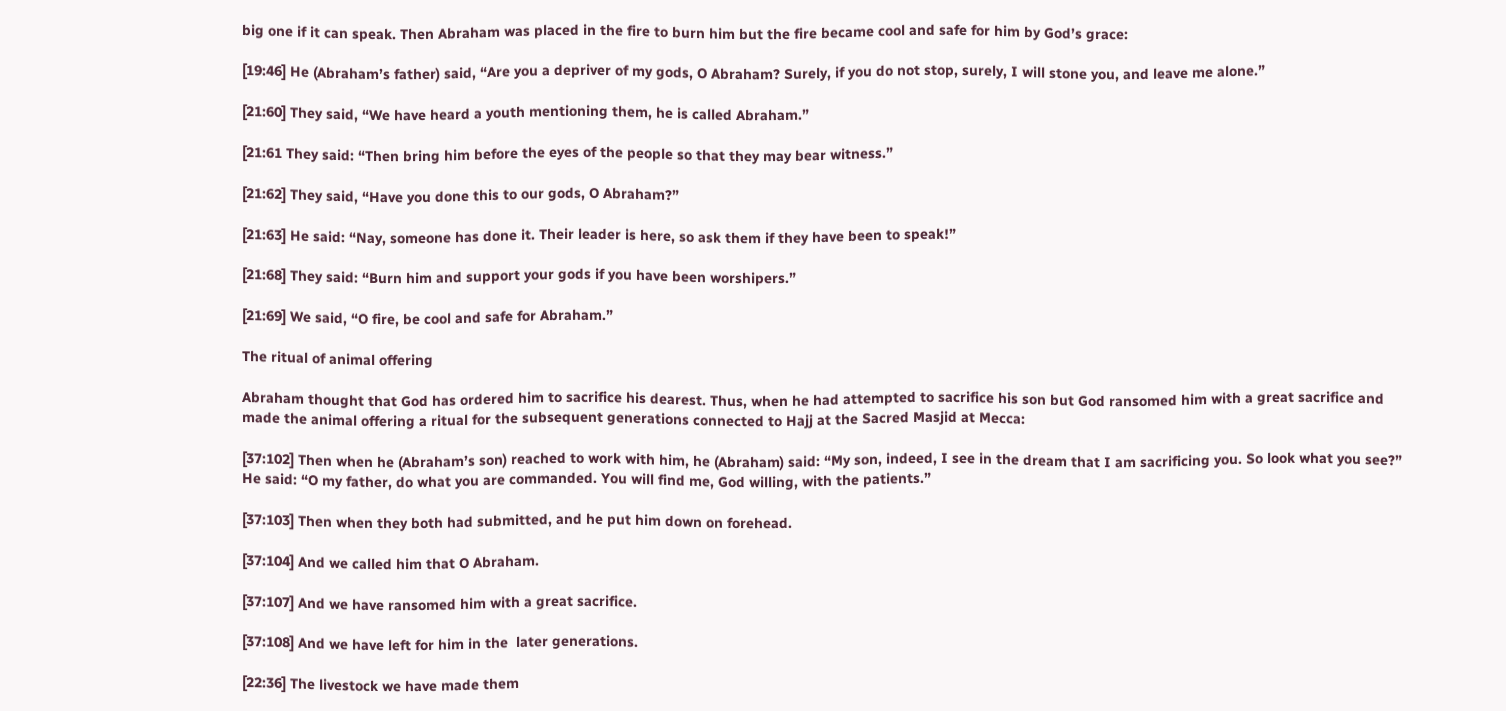big one if it can speak. Then Abraham was placed in the fire to burn him but the fire became cool and safe for him by God’s grace:

[19:46] He (Abraham’s father) said, “Are you a depriver of my gods, O Abraham? Surely, if you do not stop, surely, I will stone you, and leave me alone.”

[21:60] They said, “We have heard a youth mentioning them, he is called Abraham.”

[21:61 They said: “Then bring him before the eyes of the people so that they may bear witness.”

[21:62] They said, “Have you done this to our gods, O Abraham?”

[21:63] He said: “Nay, someone has done it. Their leader is here, so ask them if they have been to speak!”

[21:68] They said: “Burn him and support your gods if you have been worshipers.”

[21:69] We said, “O fire, be cool and safe for Abraham.”

The ritual of animal offering

Abraham thought that God has ordered him to sacrifice his dearest. Thus, when he had attempted to sacrifice his son but God ransomed him with a great sacrifice and made the animal offering a ritual for the subsequent generations connected to Hajj at the Sacred Masjid at Mecca:

[37:102] Then when he (Abraham’s son) reached to work with him, he (Abraham) said: “My son, indeed, I see in the dream that I am sacrificing you. So look what you see?” He said: “O my father, do what you are commanded. You will find me, God willing, with the patients.”

[37:103] Then when they both had submitted, and he put him down on forehead.

[37:104] And we called him that O Abraham.

[37:107] And we have ransomed him with a great sacrifice.

[37:108] And we have left for him in the  later generations.

[22:36] The livestock we have made them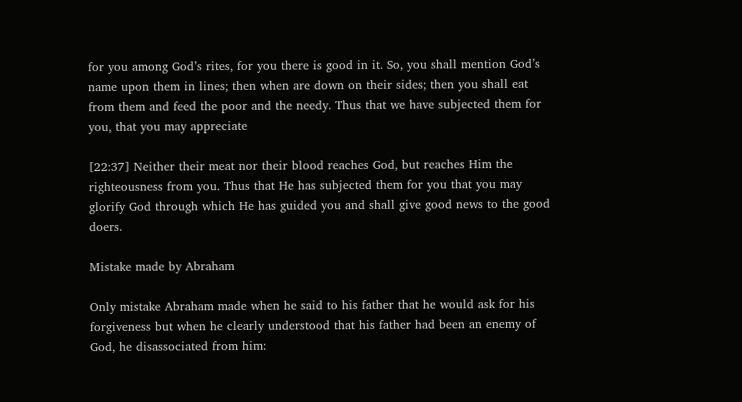for you among God’s rites, for you there is good in it. So, you shall mention God’s name upon them in lines; then when are down on their sides; then you shall eat from them and feed the poor and the needy. Thus that we have subjected them for you, that you may appreciate

[22:37] Neither their meat nor their blood reaches God, but reaches Him the righteousness from you. Thus that He has subjected them for you that you may glorify God through which He has guided you and shall give good news to the good doers.

Mistake made by Abraham

Only mistake Abraham made when he said to his father that he would ask for his forgiveness but when he clearly understood that his father had been an enemy of God, he disassociated from him: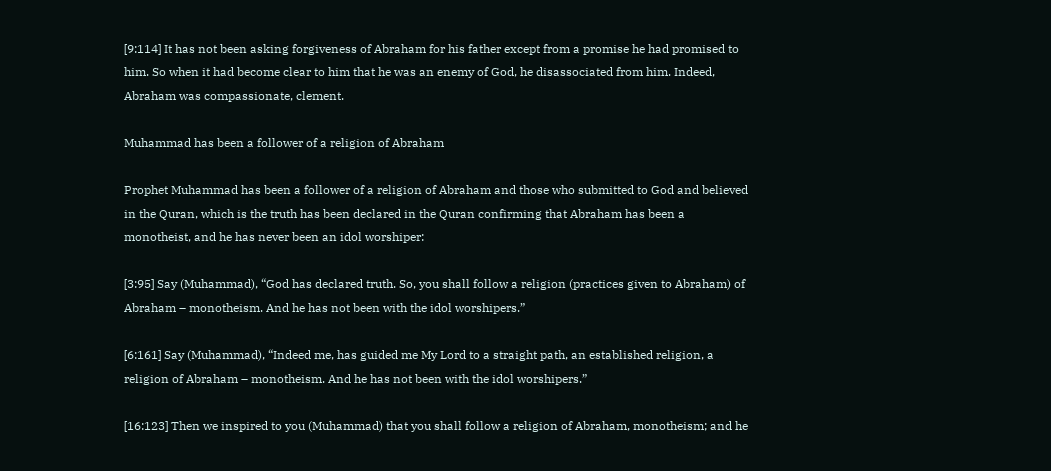[9:114] It has not been asking forgiveness of Abraham for his father except from a promise he had promised to him. So when it had become clear to him that he was an enemy of God, he disassociated from him. Indeed, Abraham was compassionate, clement.

Muhammad has been a follower of a religion of Abraham

Prophet Muhammad has been a follower of a religion of Abraham and those who submitted to God and believed in the Quran, which is the truth has been declared in the Quran confirming that Abraham has been a monotheist, and he has never been an idol worshiper:

[3:95] Say (Muhammad), “God has declared truth. So, you shall follow a religion (practices given to Abraham) of Abraham – monotheism. And he has not been with the idol worshipers.”

[6:161] Say (Muhammad), “Indeed me, has guided me My Lord to a straight path, an established religion, a religion of Abraham – monotheism. And he has not been with the idol worshipers.”

[16:123] Then we inspired to you (Muhammad) that you shall follow a religion of Abraham, monotheism; and he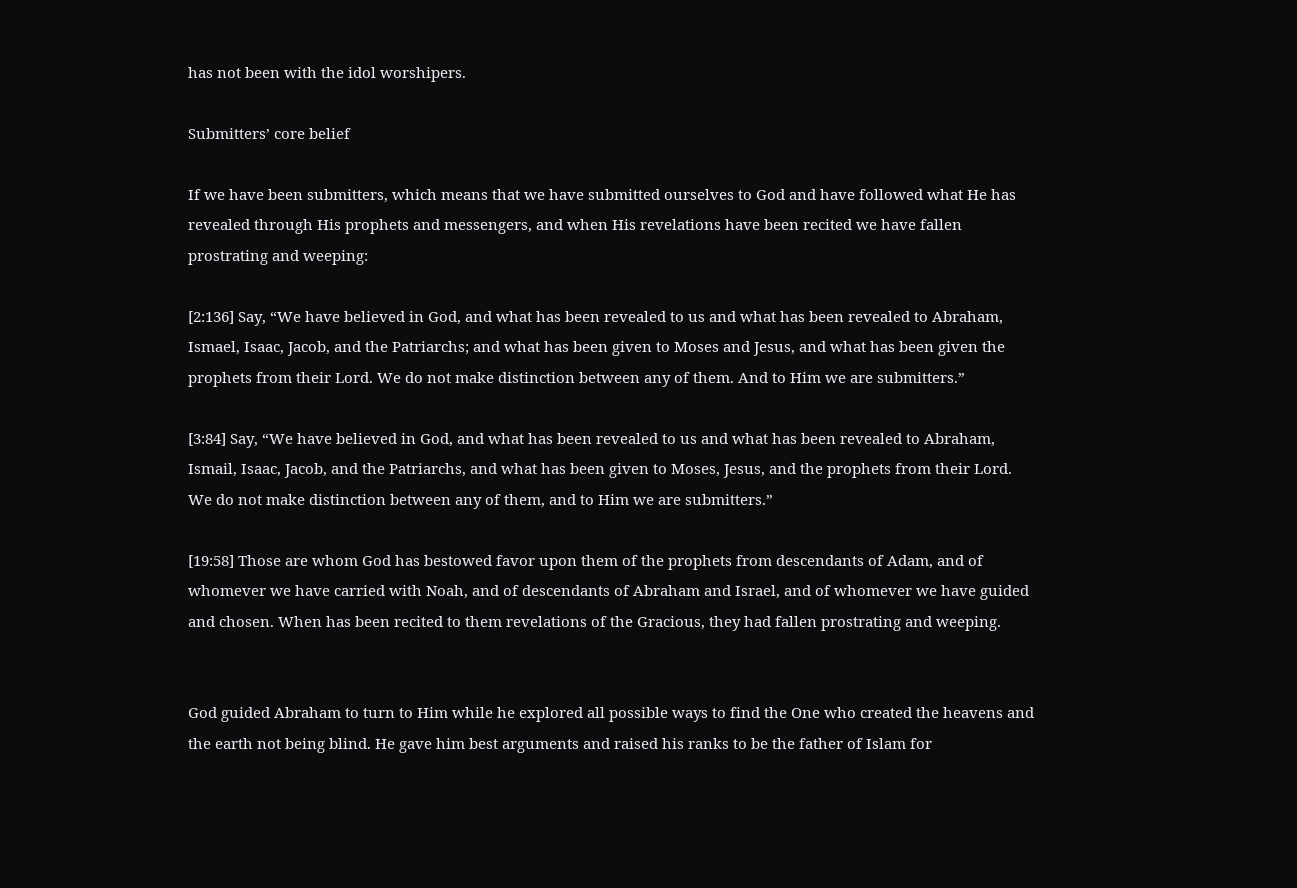has not been with the idol worshipers.

Submitters’ core belief

If we have been submitters, which means that we have submitted ourselves to God and have followed what He has revealed through His prophets and messengers, and when His revelations have been recited we have fallen prostrating and weeping:

[2:136] Say, “We have believed in God, and what has been revealed to us and what has been revealed to Abraham, Ismael, Isaac, Jacob, and the Patriarchs; and what has been given to Moses and Jesus, and what has been given the prophets from their Lord. We do not make distinction between any of them. And to Him we are submitters.”

[3:84] Say, “We have believed in God, and what has been revealed to us and what has been revealed to Abraham, Ismail, Isaac, Jacob, and the Patriarchs, and what has been given to Moses, Jesus, and the prophets from their Lord. We do not make distinction between any of them, and to Him we are submitters.”

[19:58] Those are whom God has bestowed favor upon them of the prophets from descendants of Adam, and of whomever we have carried with Noah, and of descendants of Abraham and Israel, and of whomever we have guided and chosen. When has been recited to them revelations of the Gracious, they had fallen prostrating and weeping.


God guided Abraham to turn to Him while he explored all possible ways to find the One who created the heavens and the earth not being blind. He gave him best arguments and raised his ranks to be the father of Islam for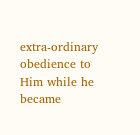extra-ordinary obedience to Him while he became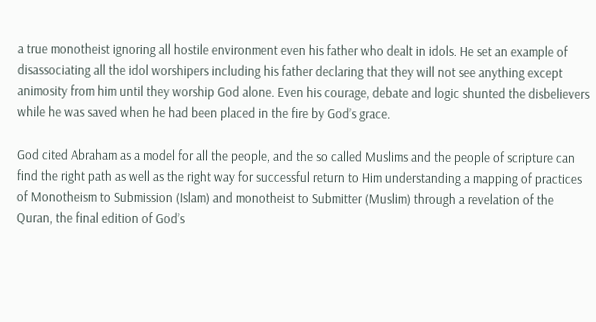a true monotheist ignoring all hostile environment even his father who dealt in idols. He set an example of disassociating all the idol worshipers including his father declaring that they will not see anything except animosity from him until they worship God alone. Even his courage, debate and logic shunted the disbelievers while he was saved when he had been placed in the fire by God’s grace.

God cited Abraham as a model for all the people, and the so called Muslims and the people of scripture can find the right path as well as the right way for successful return to Him understanding a mapping of practices of Monotheism to Submission (Islam) and monotheist to Submitter (Muslim) through a revelation of the Quran, the final edition of God’s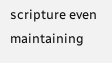scripture even maintaining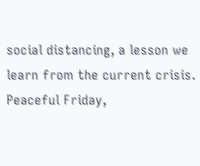social distancing, a lesson we learn from the current crisis.
Peaceful Friday,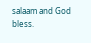salaam and God bless.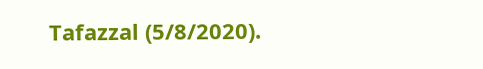Tafazzal (5/8/2020).